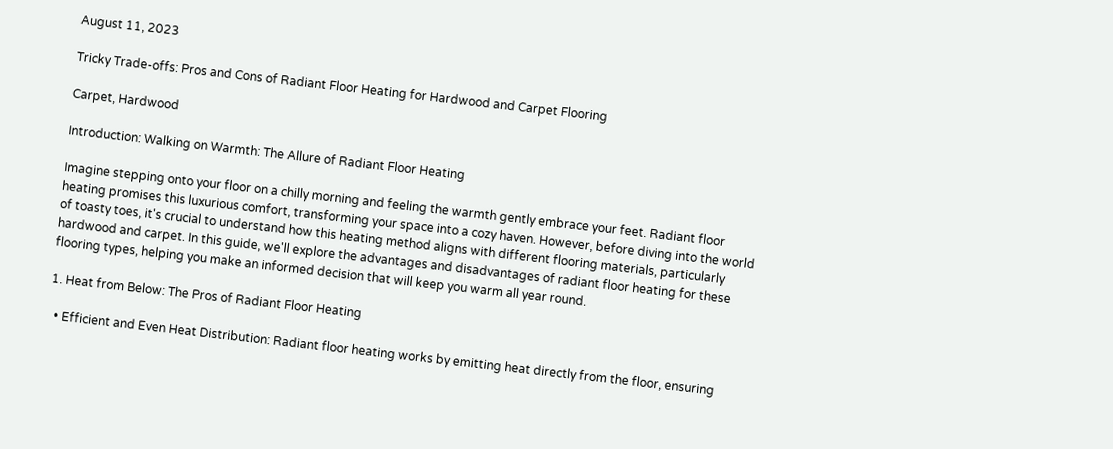August 11, 2023

Tricky Trade-offs: Pros and Cons of Radiant Floor Heating for Hardwood and Carpet Flooring

Carpet, Hardwood

Introduction: Walking on Warmth: The Allure of Radiant Floor Heating

Imagine stepping onto your floor on a chilly morning and feeling the warmth gently embrace your feet. Radiant floor heating promises this luxurious comfort, transforming your space into a cozy haven. However, before diving into the world of toasty toes, it's crucial to understand how this heating method aligns with different flooring materials, particularly hardwood and carpet. In this guide, we'll explore the advantages and disadvantages of radiant floor heating for these flooring types, helping you make an informed decision that will keep you warm all year round.

1. Heat from Below: The Pros of Radiant Floor Heating

  • Efficient and Even Heat Distribution: Radiant floor heating works by emitting heat directly from the floor, ensuring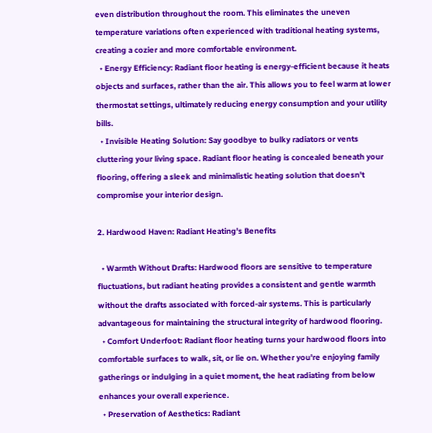even distribution throughout the room. This eliminates the uneven temperature variations often experienced with traditional heating systems, creating a cozier and more comfortable environment.
  • Energy Efficiency: Radiant floor heating is energy-efficient because it heats objects and surfaces, rather than the air. This allows you to feel warm at lower thermostat settings, ultimately reducing energy consumption and your utility bills.
  • Invisible Heating Solution: Say goodbye to bulky radiators or vents cluttering your living space. Radiant floor heating is concealed beneath your flooring, offering a sleek and minimalistic heating solution that doesn't compromise your interior design.

2. Hardwood Haven: Radiant Heating's Benefits

  • Warmth Without Drafts: Hardwood floors are sensitive to temperature fluctuations, but radiant heating provides a consistent and gentle warmth without the drafts associated with forced-air systems. This is particularly advantageous for maintaining the structural integrity of hardwood flooring.
  • Comfort Underfoot: Radiant floor heating turns your hardwood floors into comfortable surfaces to walk, sit, or lie on. Whether you're enjoying family gatherings or indulging in a quiet moment, the heat radiating from below enhances your overall experience.
  • Preservation of Aesthetics: Radiant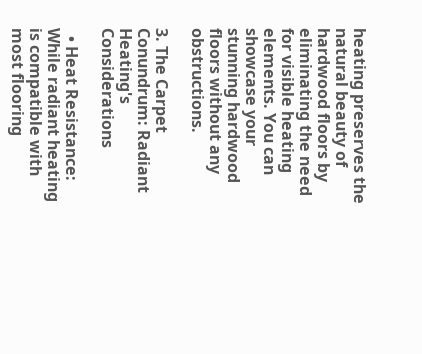heating preserves the natural beauty of hardwood floors by eliminating the need for visible heating elements. You can showcase your stunning hardwood floors without any obstructions.

3. The Carpet Conundrum: Radiant Heating's Considerations

  • Heat Resistance: While radiant heating is compatible with most flooring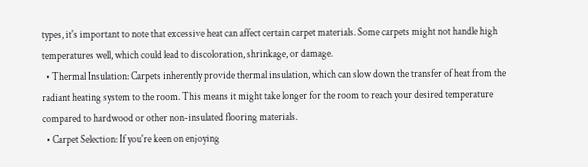types, it's important to note that excessive heat can affect certain carpet materials. Some carpets might not handle high temperatures well, which could lead to discoloration, shrinkage, or damage.
  • Thermal Insulation: Carpets inherently provide thermal insulation, which can slow down the transfer of heat from the radiant heating system to the room. This means it might take longer for the room to reach your desired temperature compared to hardwood or other non-insulated flooring materials.
  • Carpet Selection: If you're keen on enjoying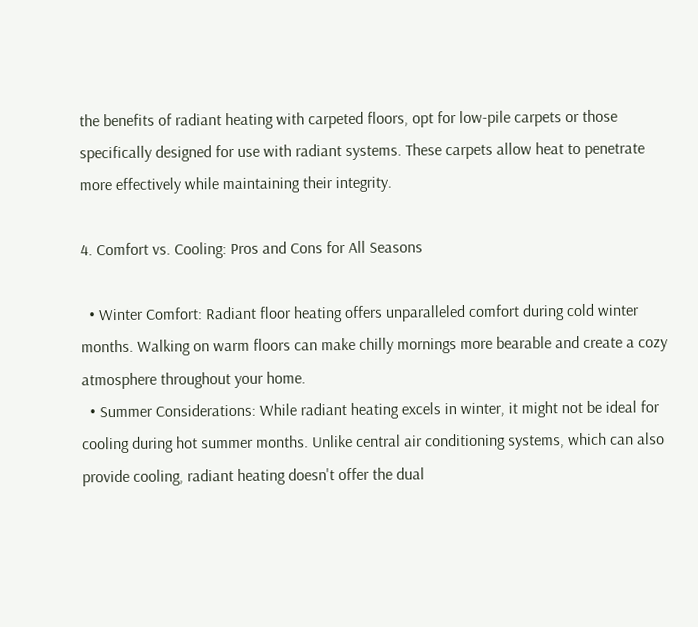the benefits of radiant heating with carpeted floors, opt for low-pile carpets or those specifically designed for use with radiant systems. These carpets allow heat to penetrate more effectively while maintaining their integrity.

4. Comfort vs. Cooling: Pros and Cons for All Seasons

  • Winter Comfort: Radiant floor heating offers unparalleled comfort during cold winter months. Walking on warm floors can make chilly mornings more bearable and create a cozy atmosphere throughout your home.
  • Summer Considerations: While radiant heating excels in winter, it might not be ideal for cooling during hot summer months. Unlike central air conditioning systems, which can also provide cooling, radiant heating doesn't offer the dual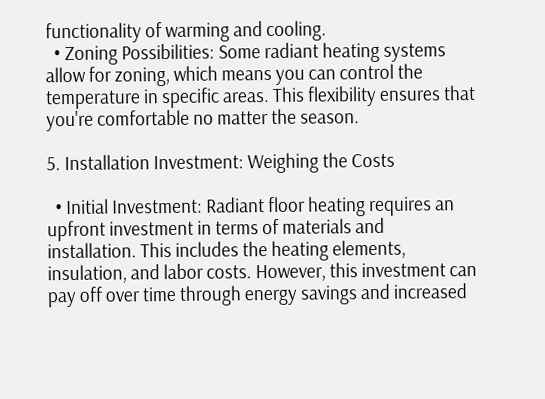functionality of warming and cooling.
  • Zoning Possibilities: Some radiant heating systems allow for zoning, which means you can control the temperature in specific areas. This flexibility ensures that you're comfortable no matter the season.

5. Installation Investment: Weighing the Costs

  • Initial Investment: Radiant floor heating requires an upfront investment in terms of materials and installation. This includes the heating elements, insulation, and labor costs. However, this investment can pay off over time through energy savings and increased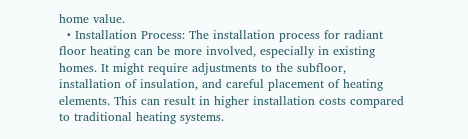home value.
  • Installation Process: The installation process for radiant floor heating can be more involved, especially in existing homes. It might require adjustments to the subfloor, installation of insulation, and careful placement of heating elements. This can result in higher installation costs compared to traditional heating systems.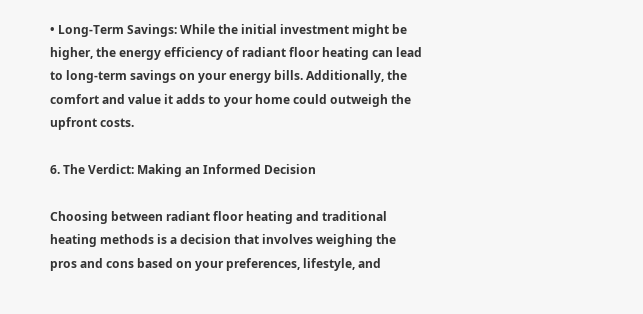• Long-Term Savings: While the initial investment might be higher, the energy efficiency of radiant floor heating can lead to long-term savings on your energy bills. Additionally, the comfort and value it adds to your home could outweigh the upfront costs.

6. The Verdict: Making an Informed Decision

Choosing between radiant floor heating and traditional heating methods is a decision that involves weighing the pros and cons based on your preferences, lifestyle, and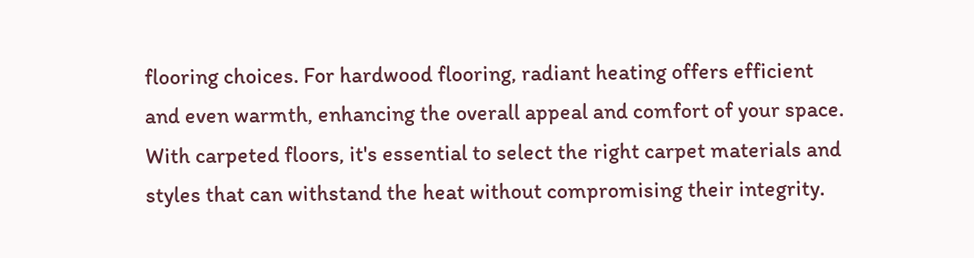flooring choices. For hardwood flooring, radiant heating offers efficient and even warmth, enhancing the overall appeal and comfort of your space. With carpeted floors, it's essential to select the right carpet materials and styles that can withstand the heat without compromising their integrity.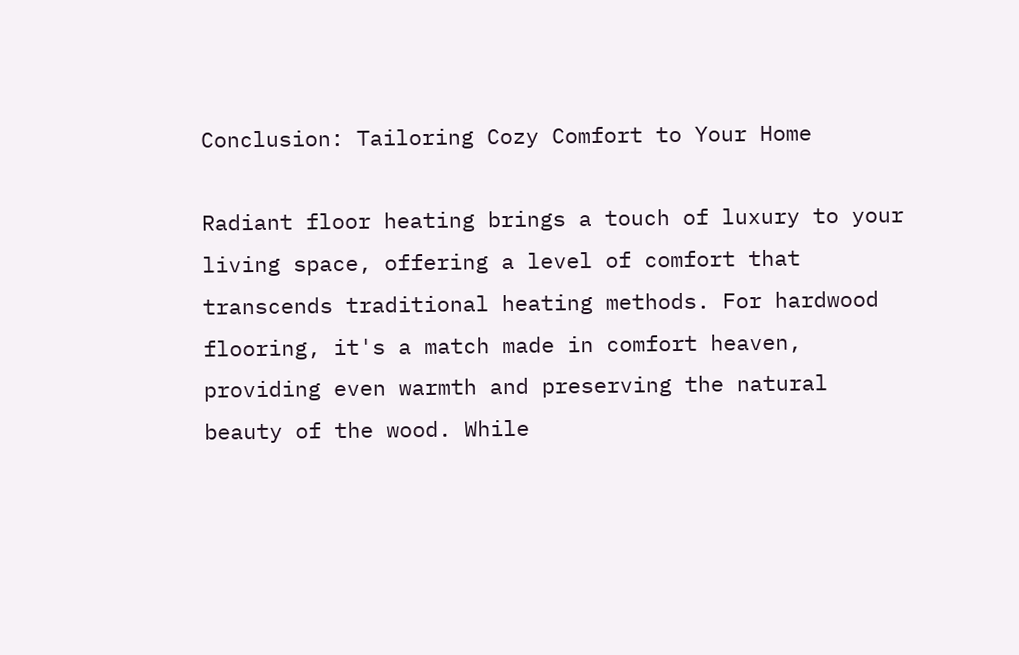Conclusion: Tailoring Cozy Comfort to Your Home

Radiant floor heating brings a touch of luxury to your living space, offering a level of comfort that transcends traditional heating methods. For hardwood flooring, it's a match made in comfort heaven, providing even warmth and preserving the natural beauty of the wood. While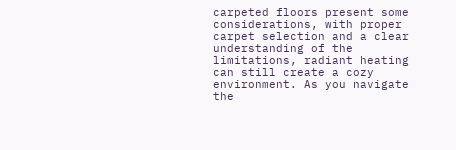carpeted floors present some considerations, with proper carpet selection and a clear understanding of the limitations, radiant heating can still create a cozy environment. As you navigate the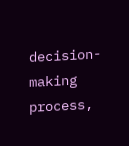decision-making process,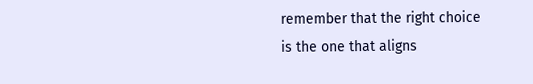remember that the right choice is the one that aligns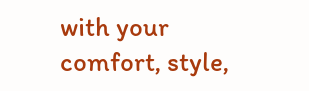with your comfort, style,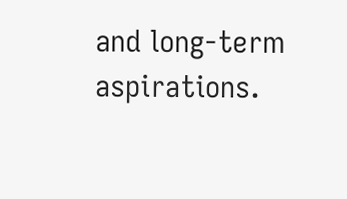and long-term aspirations.